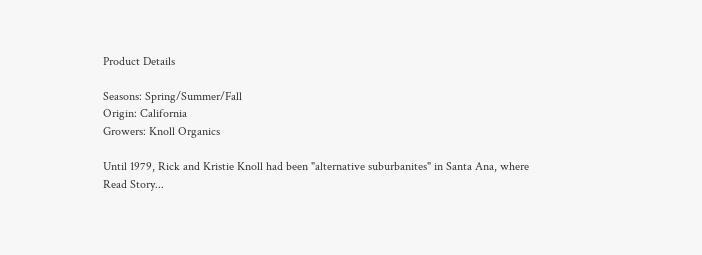Product Details

Seasons: Spring/Summer/Fall
Origin: California
Growers: Knoll Organics

Until 1979, Rick and Kristie Knoll had been "alternative suburbanites" in Santa Ana, where
Read Story...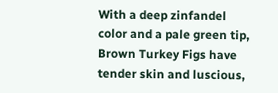With a deep zinfandel color and a pale green tip, Brown Turkey Figs have tender skin and luscious,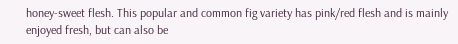honey-sweet flesh. This popular and common fig variety has pink/red flesh and is mainly enjoyed fresh, but can also be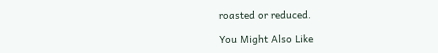roasted or reduced.

You Might Also Like